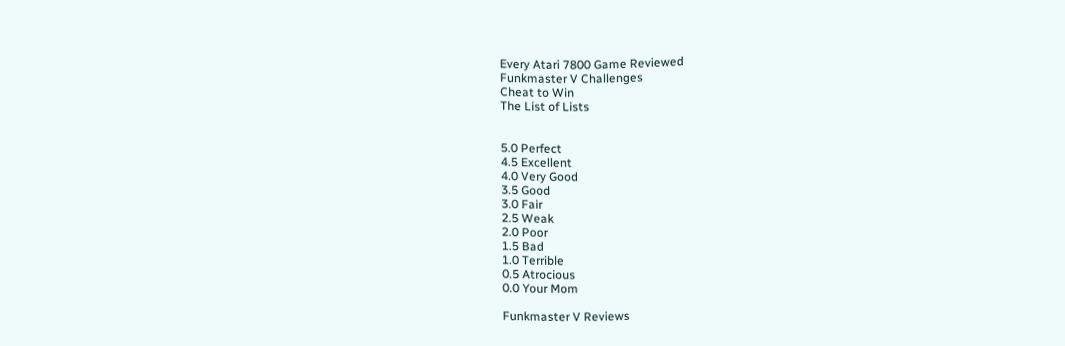Every Atari 7800 Game Reviewed
Funkmaster V Challenges
Cheat to Win
The List of Lists


5.0 Perfect
4.5 Excellent
4.0 Very Good
3.5 Good
3.0 Fair
2.5 Weak
2.0 Poor
1.5 Bad
1.0 Terrible
0.5 Atrocious
0.0 Your Mom

Funkmaster V Reviews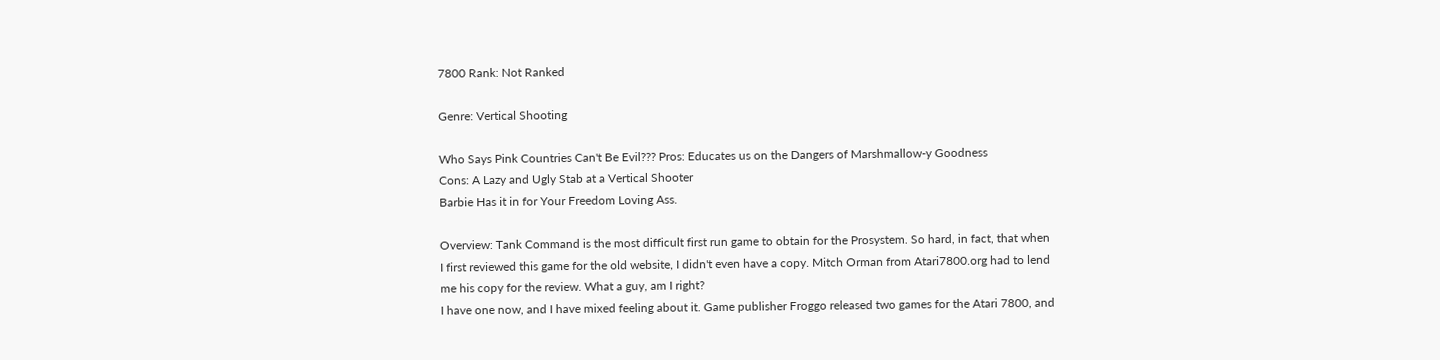7800 Rank: Not Ranked

Genre: Vertical Shooting

Who Says Pink Countries Can't Be Evil??? Pros: Educates us on the Dangers of Marshmallow-y Goodness
Cons: A Lazy and Ugly Stab at a Vertical Shooter
Barbie Has it in for Your Freedom Loving Ass.

Overview: Tank Command is the most difficult first run game to obtain for the Prosystem. So hard, in fact, that when I first reviewed this game for the old website, I didn't even have a copy. Mitch Orman from Atari7800.org had to lend me his copy for the review. What a guy, am I right?
I have one now, and I have mixed feeling about it. Game publisher Froggo released two games for the Atari 7800, and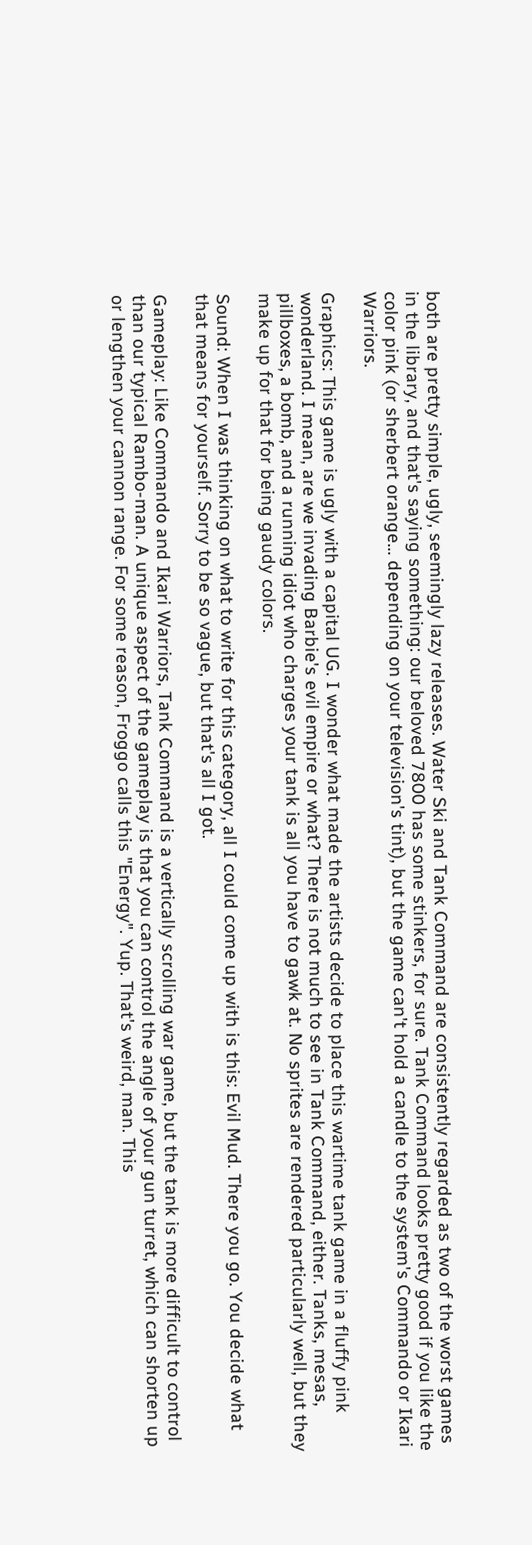both are pretty simple, ugly, seemingly lazy releases. Water Ski and Tank Command are consistently regarded as two of the worst games in the library, and that's saying something: our beloved 7800 has some stinkers, for sure. Tank Command looks pretty good if you like the color pink (or sherbert orange... depending on your television's tint), but the game can't hold a candle to the system's Commando or Ikari Warriors.

Graphics: This game is ugly with a capital UG. I wonder what made the artists decide to place this wartime tank game in a fluffy pink wonderland. I mean, are we invading Barbie's evil empire or what? There is not much to see in Tank Command, either. Tanks, mesas, pillboxes, a bomb, and a running idiot who charges your tank is all you have to gawk at. No sprites are rendered particularly well, but they make up for that for being gaudy colors.

Sound: When I was thinking on what to write for this category, all I could come up with is this: Evil Mud. There you go. You decide what that means for yourself. Sorry to be so vague, but that's all I got.

Gameplay: Like Commando and Ikari Warriors, Tank Command is a vertically scrolling war game, but the tank is more difficult to control than our typical Rambo-man. A unique aspect of the gameplay is that you can control the angle of your gun turret, which can shorten up or lengthen your cannon range. For some reason, Froggo calls this "Energy". Yup. That's weird, man. This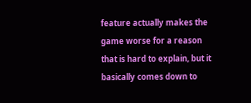feature actually makes the game worse for a reason that is hard to explain, but it basically comes down to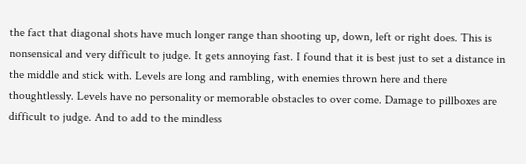the fact that diagonal shots have much longer range than shooting up, down, left or right does. This is nonsensical and very difficult to judge. It gets annoying fast. I found that it is best just to set a distance in the middle and stick with. Levels are long and rambling, with enemies thrown here and there thoughtlessly. Levels have no personality or memorable obstacles to over come. Damage to pillboxes are difficult to judge. And to add to the mindless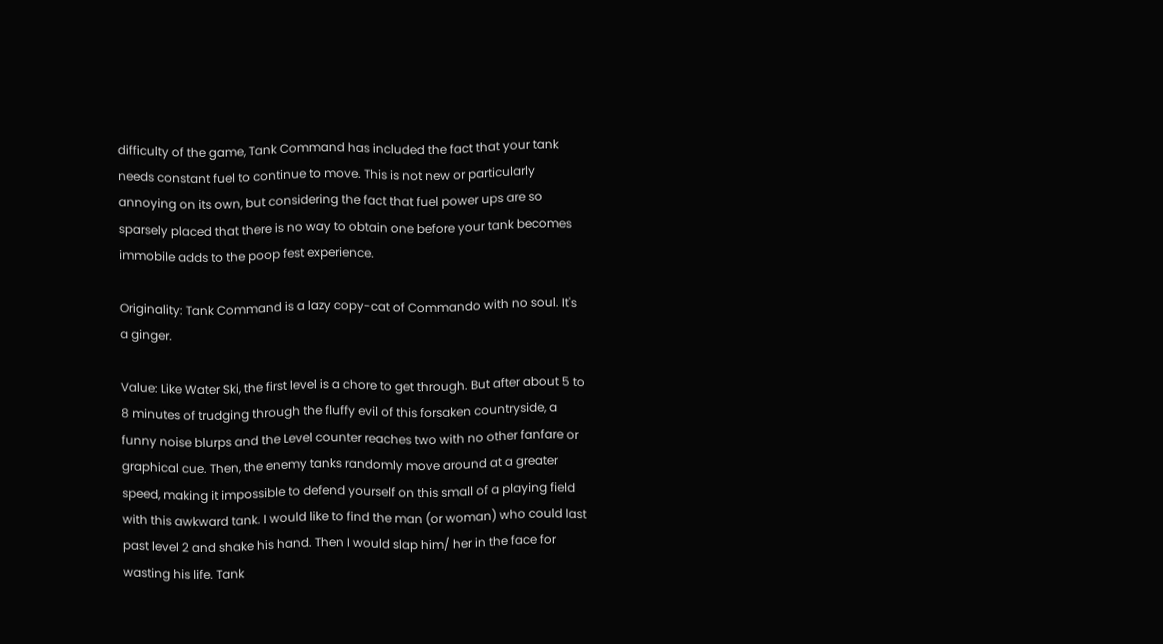difficulty of the game, Tank Command has included the fact that your tank needs constant fuel to continue to move. This is not new or particularly annoying on its own, but considering the fact that fuel power ups are so sparsely placed that there is no way to obtain one before your tank becomes immobile adds to the poop fest experience.

Originality: Tank Command is a lazy copy-cat of Commando with no soul. It's a ginger.

Value: Like Water Ski, the first level is a chore to get through. But after about 5 to 8 minutes of trudging through the fluffy evil of this forsaken countryside, a funny noise blurps and the Level counter reaches two with no other fanfare or graphical cue. Then, the enemy tanks randomly move around at a greater speed, making it impossible to defend yourself on this small of a playing field with this awkward tank. I would like to find the man (or woman) who could last past level 2 and shake his hand. Then I would slap him/ her in the face for wasting his life. Tank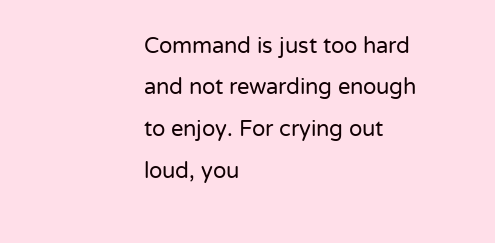Command is just too hard and not rewarding enough to enjoy. For crying out loud, you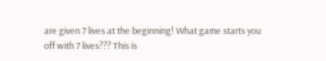are given 7 lives at the beginning! What game starts you off with 7 lives??? This is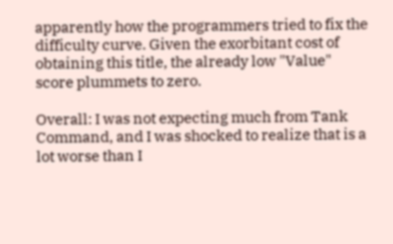apparently how the programmers tried to fix the difficulty curve. Given the exorbitant cost of obtaining this title, the already low "Value" score plummets to zero.

Overall: I was not expecting much from Tank Command, and I was shocked to realize that is a lot worse than I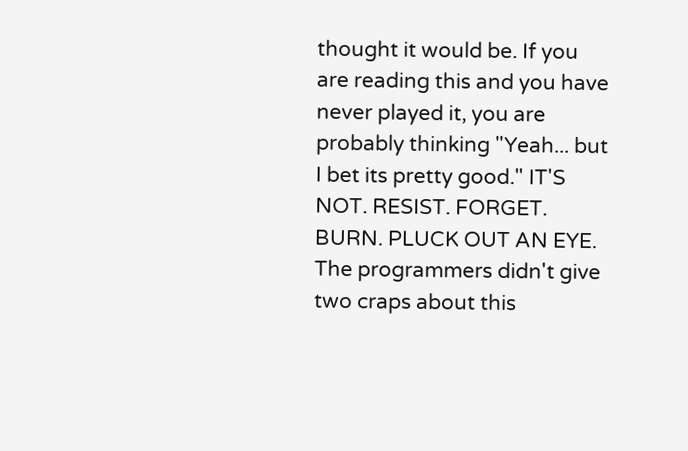thought it would be. If you are reading this and you have never played it, you are probably thinking "Yeah... but I bet its pretty good." IT'S NOT. RESIST. FORGET. BURN. PLUCK OUT AN EYE. The programmers didn't give two craps about this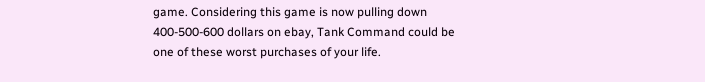game. Considering this game is now pulling down 400-500-600 dollars on ebay, Tank Command could be one of these worst purchases of your life.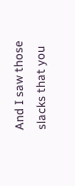And I saw those slacks that you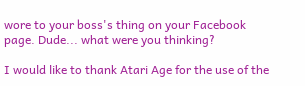wore to your boss's thing on your Facebook page. Dude... what were you thinking?

I would like to thank Atari Age for the use of the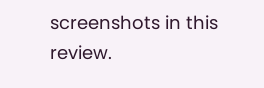screenshots in this review.